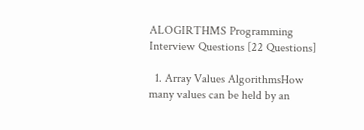ALOGIRTHMS Programming Interview Questions [22 Questions]

  1. Array Values AlgorithmsHow many values can be held by an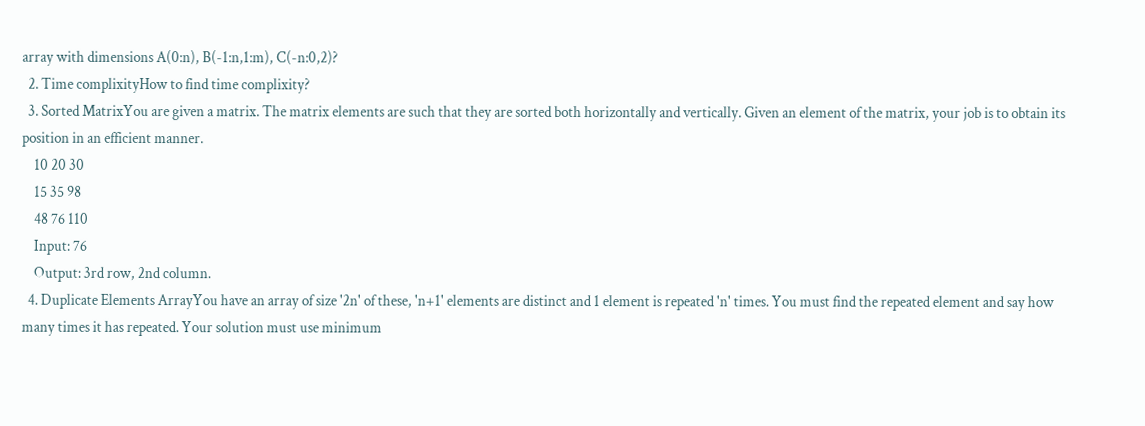array with dimensions A(0:n), B(-1:n,1:m), C(-n:0,2)?
  2. Time complixityHow to find time complixity?
  3. Sorted MatrixYou are given a matrix. The matrix elements are such that they are sorted both horizontally and vertically. Given an element of the matrix, your job is to obtain its position in an efficient manner.
    10 20 30
    15 35 98
    48 76 110
    Input: 76
    Output: 3rd row, 2nd column.
  4. Duplicate Elements ArrayYou have an array of size '2n' of these, 'n+1' elements are distinct and 1 element is repeated 'n' times. You must find the repeated element and say how many times it has repeated. Your solution must use minimum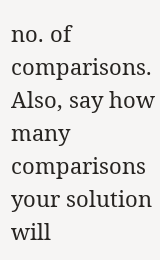no. of comparisons. Also, say how many comparisons your solution will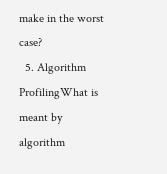make in the worst case?
  5. Algorithm ProfilingWhat is meant by algorithm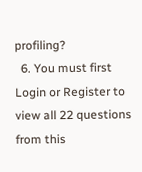profiling?
  6. You must first Login or Register to view all 22 questions from this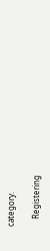category.

    Registering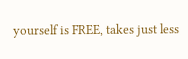yourself is FREE, takes just less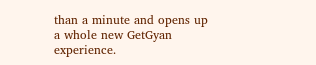than a minute and opens up a whole new GetGyan experience.